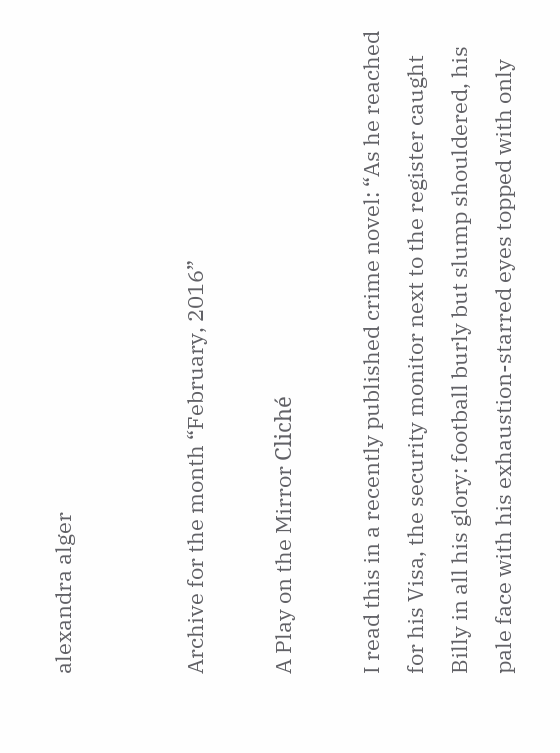alexandra alger


Archive for the month “February, 2016”

A Play on the Mirror Cliché

I read this in a recently published crime novel: “As he reached for his Visa, the security monitor next to the register caught Billy in all his glory: football burly but slump shouldered, his pale face with his exhaustion-starred eyes topped with only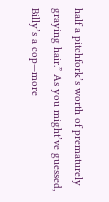half a pitchfork’s worth of prematurely graying hair.” As you might’ve guessed, Billy’s a cop—more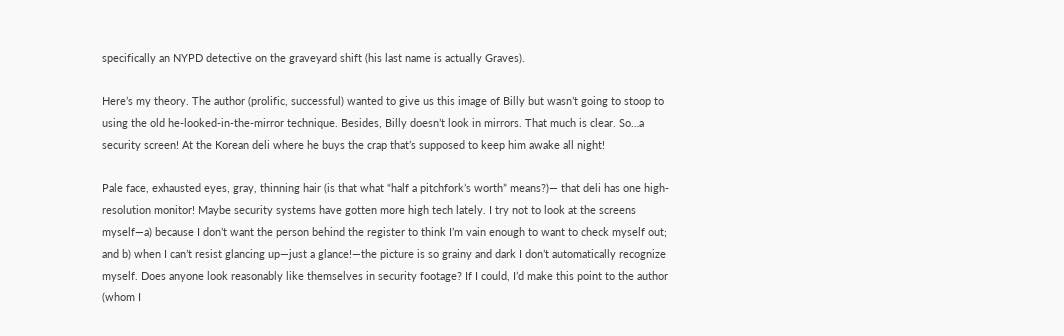specifically an NYPD detective on the graveyard shift (his last name is actually Graves).

Here’s my theory. The author (prolific, successful) wanted to give us this image of Billy but wasn’t going to stoop to using the old he-looked-in-the-mirror technique. Besides, Billy doesn’t look in mirrors. That much is clear. So…a security screen! At the Korean deli where he buys the crap that’s supposed to keep him awake all night!

Pale face, exhausted eyes, gray, thinning hair (is that what “half a pitchfork’s worth” means?)— that deli has one high-resolution monitor! Maybe security systems have gotten more high tech lately. I try not to look at the screens myself—a) because I don’t want the person behind the register to think I’m vain enough to want to check myself out; and b) when I can’t resist glancing up—just a glance!—the picture is so grainy and dark I don’t automatically recognize myself. Does anyone look reasonably like themselves in security footage? If I could, I’d make this point to the author (whom I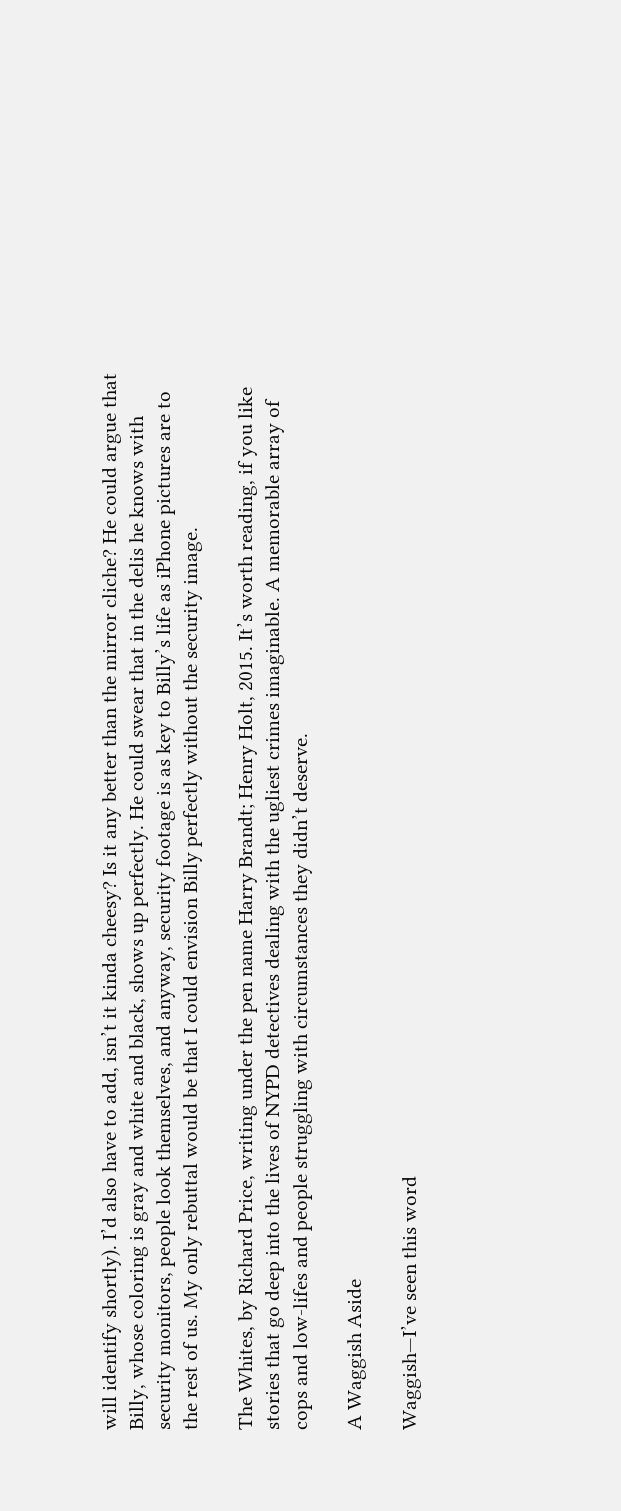will identify shortly). I’d also have to add, isn’t it kinda cheesy? Is it any better than the mirror cliche? He could argue that Billy, whose coloring is gray and white and black, shows up perfectly. He could swear that in the delis he knows with security monitors, people look themselves, and anyway, security footage is as key to Billy’s life as iPhone pictures are to the rest of us. My only rebuttal would be that I could envision Billy perfectly without the security image.

The Whites, by Richard Price, writing under the pen name Harry Brandt; Henry Holt, 2015. It’s worth reading, if you like stories that go deep into the lives of NYPD detectives dealing with the ugliest crimes imaginable. A memorable array of cops and low-lifes and people struggling with circumstances they didn’t deserve.

A Waggish Aside

Waggish—I’ve seen this word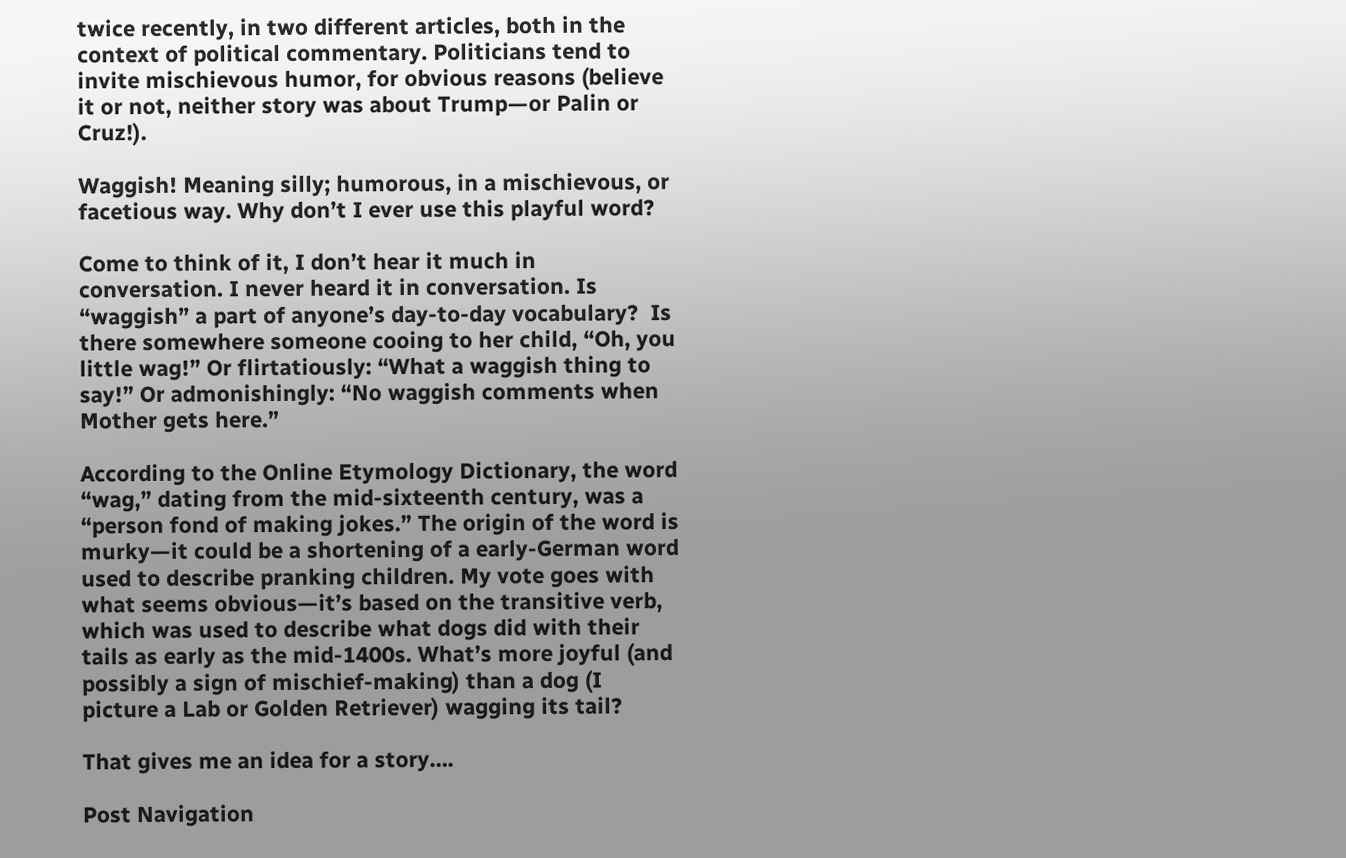twice recently, in two different articles, both in the context of political commentary. Politicians tend to invite mischievous humor, for obvious reasons (believe it or not, neither story was about Trump—or Palin or Cruz!).

Waggish! Meaning silly; humorous, in a mischievous, or facetious way. Why don’t I ever use this playful word?

Come to think of it, I don’t hear it much in conversation. I never heard it in conversation. Is “waggish” a part of anyone’s day-to-day vocabulary?  Is there somewhere someone cooing to her child, “Oh, you little wag!” Or flirtatiously: “What a waggish thing to say!” Or admonishingly: “No waggish comments when Mother gets here.”

According to the Online Etymology Dictionary, the word “wag,” dating from the mid-sixteenth century, was a “person fond of making jokes.” The origin of the word is murky—it could be a shortening of a early-German word used to describe pranking children. My vote goes with what seems obvious—it’s based on the transitive verb, which was used to describe what dogs did with their tails as early as the mid-1400s. What’s more joyful (and possibly a sign of mischief-making) than a dog (I picture a Lab or Golden Retriever) wagging its tail?

That gives me an idea for a story….

Post Navigation